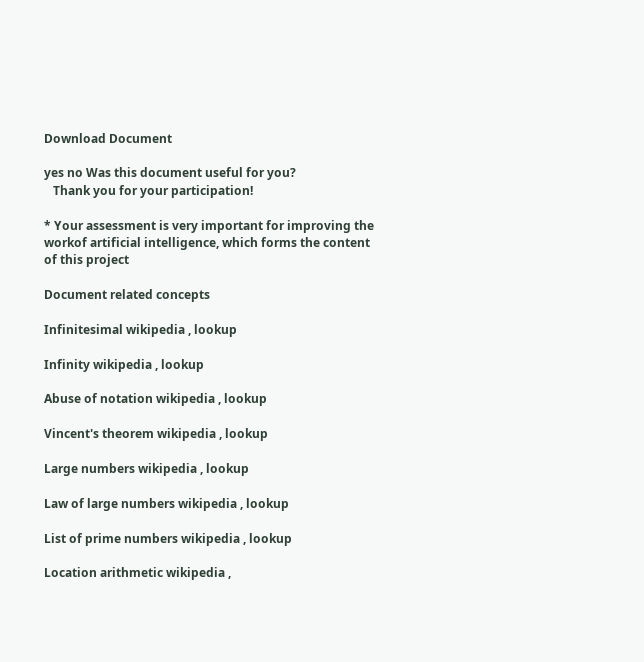Download Document

yes no Was this document useful for you?
   Thank you for your participation!

* Your assessment is very important for improving the workof artificial intelligence, which forms the content of this project

Document related concepts

Infinitesimal wikipedia , lookup

Infinity wikipedia , lookup

Abuse of notation wikipedia , lookup

Vincent's theorem wikipedia , lookup

Large numbers wikipedia , lookup

Law of large numbers wikipedia , lookup

List of prime numbers wikipedia , lookup

Location arithmetic wikipedia ,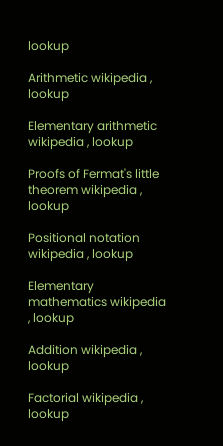lookup

Arithmetic wikipedia , lookup

Elementary arithmetic wikipedia , lookup

Proofs of Fermat's little theorem wikipedia , lookup

Positional notation wikipedia , lookup

Elementary mathematics wikipedia , lookup

Addition wikipedia , lookup

Factorial wikipedia , lookup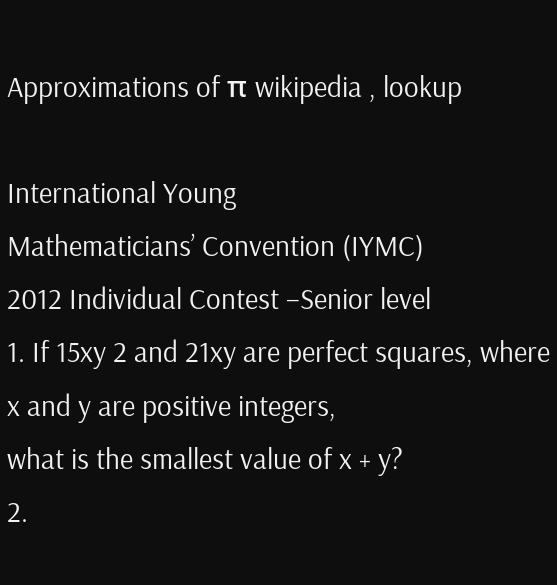Approximations of π wikipedia , lookup

International Young
Mathematicians’ Convention (IYMC)
2012 Individual Contest –Senior level
1. If 15xy 2 and 21xy are perfect squares, where x and y are positive integers,
what is the smallest value of x + y?
2.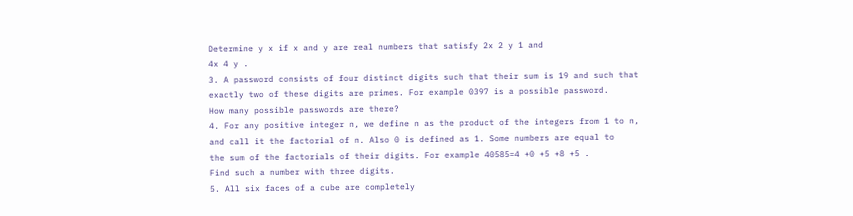Determine y x if x and y are real numbers that satisfy 2x 2 y 1 and
4x 4 y .
3. A password consists of four distinct digits such that their sum is 19 and such that
exactly two of these digits are primes. For example 0397 is a possible password.
How many possible passwords are there?
4. For any positive integer n, we define n as the product of the integers from 1 to n,
and call it the factorial of n. Also 0 is defined as 1. Some numbers are equal to
the sum of the factorials of their digits. For example 40585=4 +0 +5 +8 +5 .
Find such a number with three digits.
5. All six faces of a cube are completely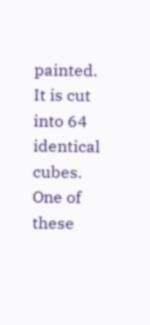painted. It is cut into 64 identical cubes.
One of these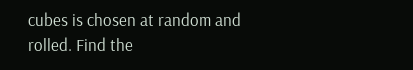cubes is chosen at random and rolled. Find the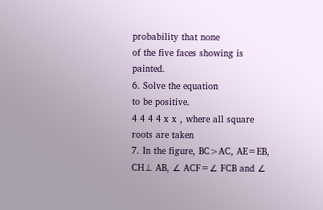probability that none
of the five faces showing is painted.
6. Solve the equation
to be positive.
4 4 4 4 x x , where all square roots are taken
7. In the figure, BC>AC, AE=EB, CH⊥ AB, ∠ ACF=∠ FCB and ∠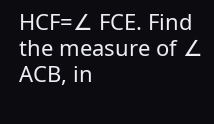HCF=∠ FCE. Find
the measure of ∠ ACB, in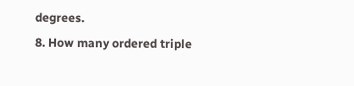degrees.
8. How many ordered triple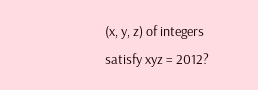(x, y, z) of integers satisfy xyz = 2012?